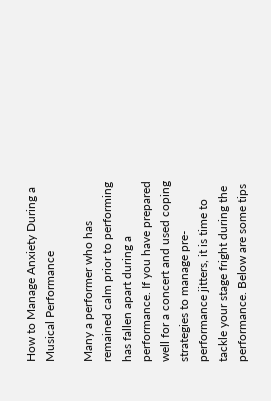How to Manage Anxiety During a Musical Performance

Many a performer who has remained calm prior to performing has fallen apart during a performance. If you have prepared well for a concert and used coping strategies to manage pre-performance jitters, it is time to tackle your stage fright during the performance. Below are some tips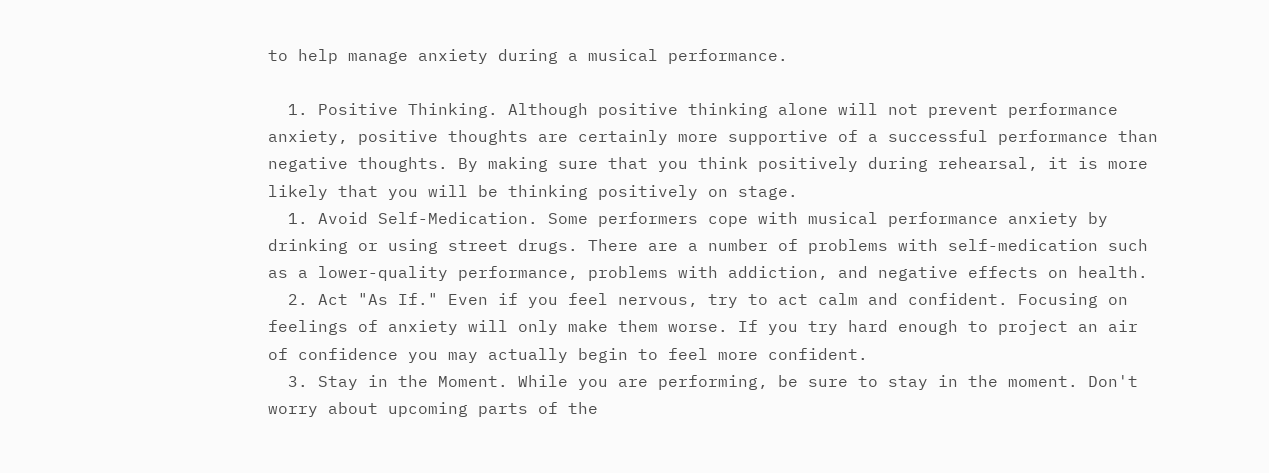to help manage anxiety during a musical performance.

  1. Positive Thinking. Although positive thinking alone will not prevent performance anxiety, positive thoughts are certainly more supportive of a successful performance than negative thoughts. By making sure that you think positively during rehearsal, it is more likely that you will be thinking positively on stage.
  1. Avoid Self-Medication. Some performers cope with musical performance anxiety by drinking or using street drugs. There are a number of problems with self-medication such as a lower-quality performance, problems with addiction, and negative effects on health.
  2. Act "As If." Even if you feel nervous, try to act calm and confident. Focusing on feelings of anxiety will only make them worse. If you try hard enough to project an air of confidence you may actually begin to feel more confident.
  3. Stay in the Moment. While you are performing, be sure to stay in the moment. Don't worry about upcoming parts of the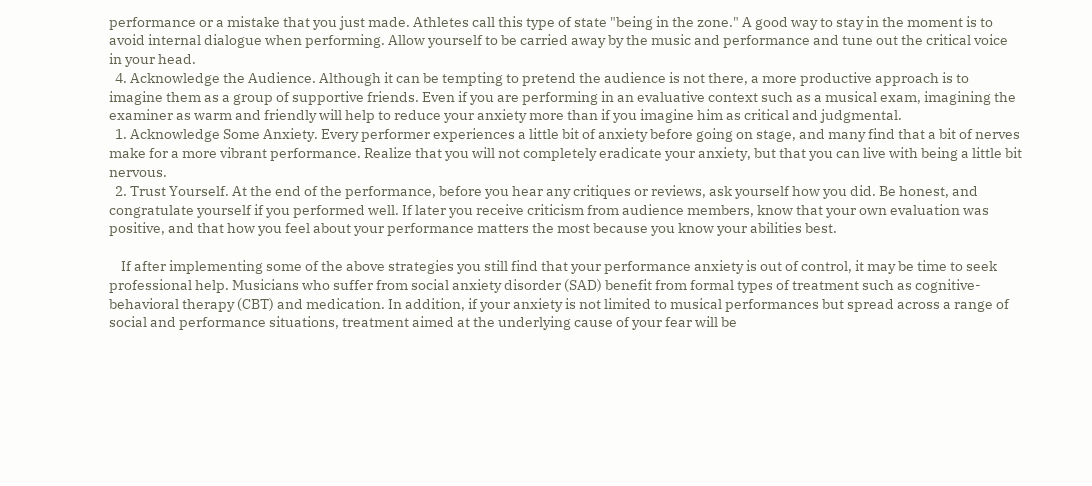performance or a mistake that you just made. Athletes call this type of state "being in the zone." A good way to stay in the moment is to avoid internal dialogue when performing. Allow yourself to be carried away by the music and performance and tune out the critical voice in your head.
  4. Acknowledge the Audience. Although it can be tempting to pretend the audience is not there, a more productive approach is to imagine them as a group of supportive friends. Even if you are performing in an evaluative context such as a musical exam, imagining the examiner as warm and friendly will help to reduce your anxiety more than if you imagine him as critical and judgmental.
  1. Acknowledge Some Anxiety. Every performer experiences a little bit of anxiety before going on stage, and many find that a bit of nerves make for a more vibrant performance. Realize that you will not completely eradicate your anxiety, but that you can live with being a little bit nervous.
  2. Trust Yourself. At the end of the performance, before you hear any critiques or reviews, ask yourself how you did. Be honest, and congratulate yourself if you performed well. If later you receive criticism from audience members, know that your own evaluation was positive, and that how you feel about your performance matters the most because you know your abilities best.

    If after implementing some of the above strategies you still find that your performance anxiety is out of control, it may be time to seek professional help. Musicians who suffer from social anxiety disorder (SAD) benefit from formal types of treatment such as cognitive-behavioral therapy (CBT) and medication. In addition, if your anxiety is not limited to musical performances but spread across a range of social and performance situations, treatment aimed at the underlying cause of your fear will be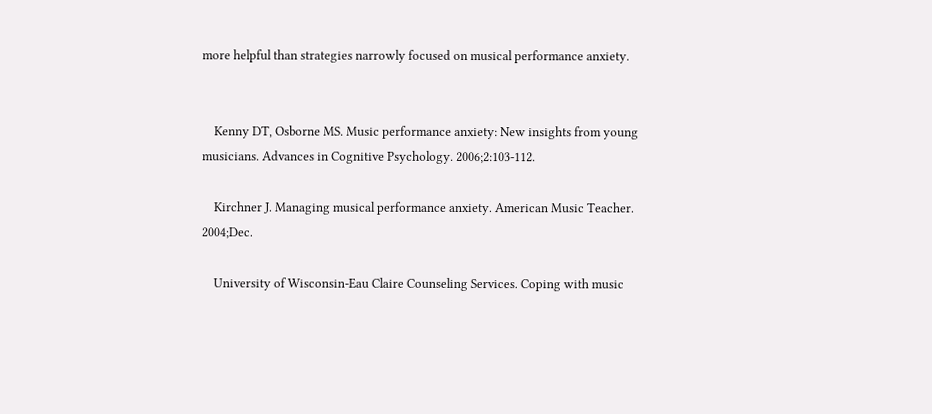more helpful than strategies narrowly focused on musical performance anxiety.


    Kenny DT, Osborne MS. Music performance anxiety: New insights from young musicians. Advances in Cognitive Psychology. 2006;2:103-112.

    Kirchner J. Managing musical performance anxiety. American Music Teacher. 2004;Dec.

    University of Wisconsin-Eau Claire Counseling Services. Coping with music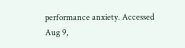performance anxiety. Accessed Aug 9,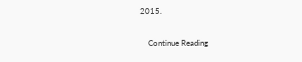2015.

    Continue Reading